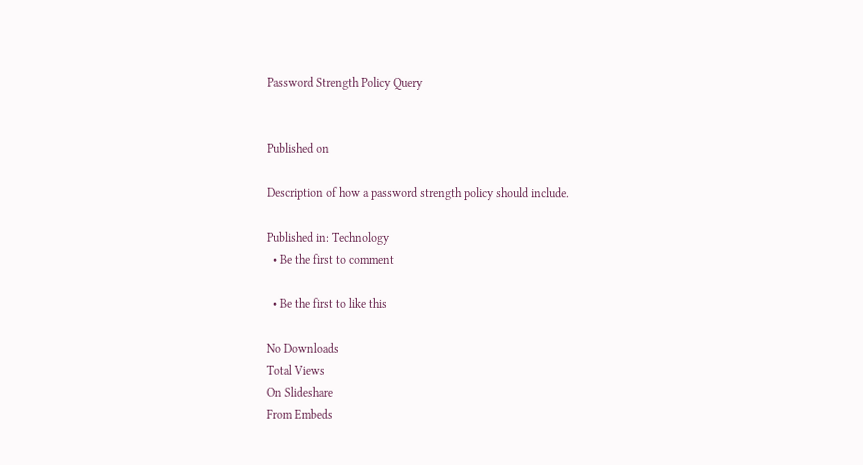Password Strength Policy Query


Published on

Description of how a password strength policy should include.

Published in: Technology
  • Be the first to comment

  • Be the first to like this

No Downloads
Total Views
On Slideshare
From Embeds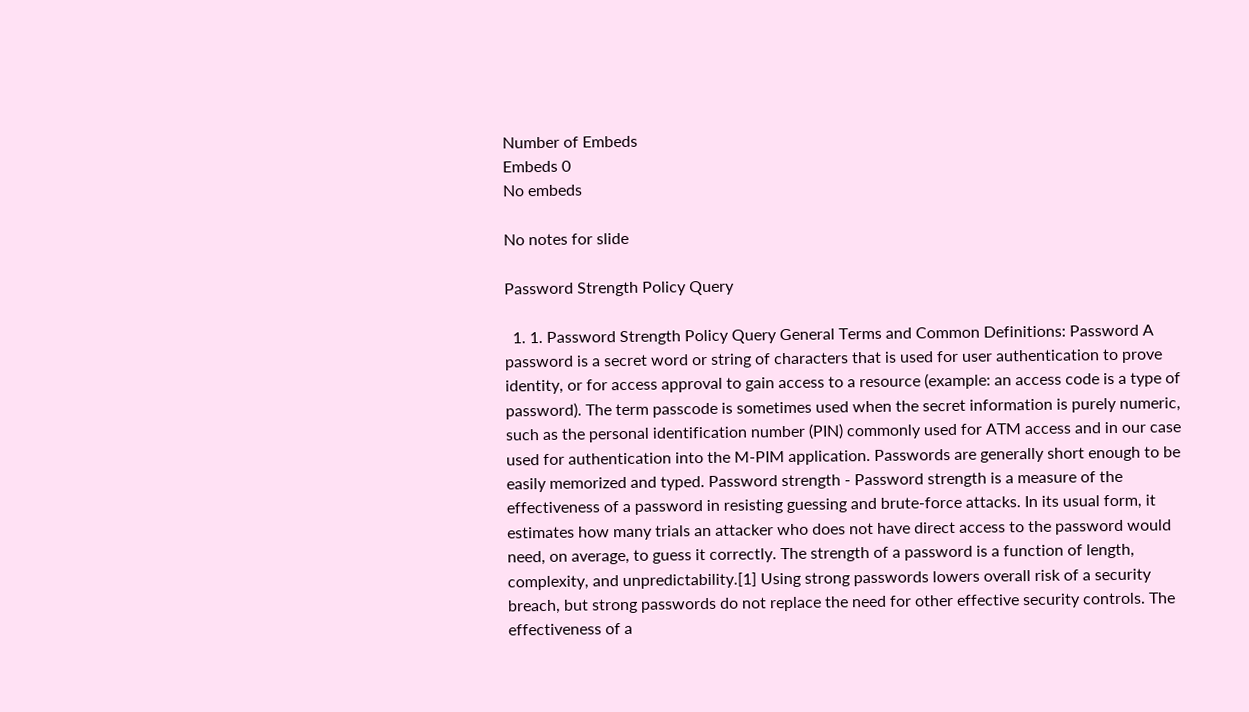Number of Embeds
Embeds 0
No embeds

No notes for slide

Password Strength Policy Query

  1. 1. Password Strength Policy Query General Terms and Common Definitions: Password A password is a secret word or string of characters that is used for user authentication to prove identity, or for access approval to gain access to a resource (example: an access code is a type of password). The term passcode is sometimes used when the secret information is purely numeric, such as the personal identification number (PIN) commonly used for ATM access and in our case used for authentication into the M-PIM application. Passwords are generally short enough to be easily memorized and typed. Password strength - Password strength is a measure of the effectiveness of a password in resisting guessing and brute-force attacks. In its usual form, it estimates how many trials an attacker who does not have direct access to the password would need, on average, to guess it correctly. The strength of a password is a function of length, complexity, and unpredictability.[1] Using strong passwords lowers overall risk of a security breach, but strong passwords do not replace the need for other effective security controls. The effectiveness of a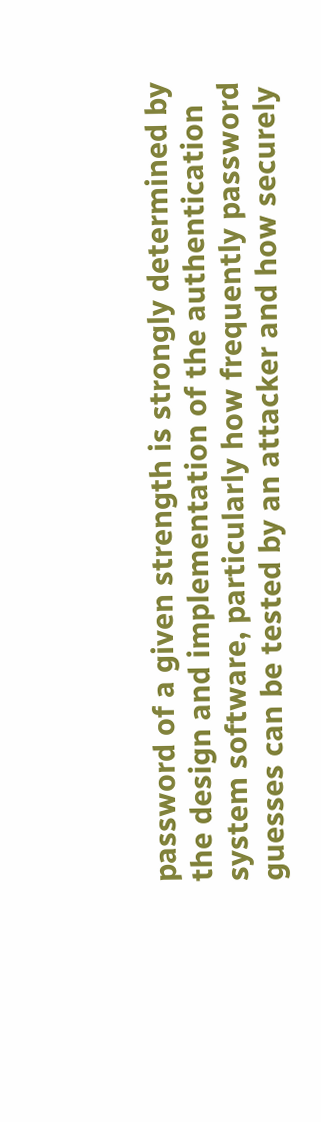password of a given strength is strongly determined by the design and implementation of the authentication system software, particularly how frequently password guesses can be tested by an attacker and how securely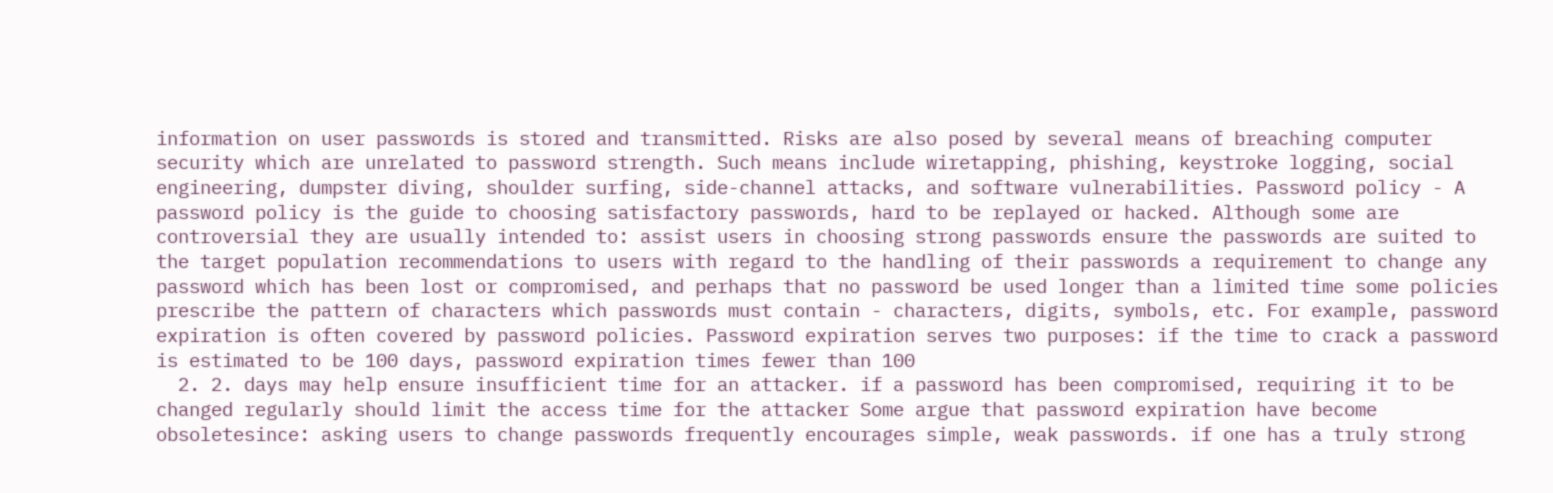information on user passwords is stored and transmitted. Risks are also posed by several means of breaching computer security which are unrelated to password strength. Such means include wiretapping, phishing, keystroke logging, social engineering, dumpster diving, shoulder surfing, side-channel attacks, and software vulnerabilities. Password policy - A password policy is the guide to choosing satisfactory passwords, hard to be replayed or hacked. Although some are controversial they are usually intended to: assist users in choosing strong passwords ensure the passwords are suited to the target population recommendations to users with regard to the handling of their passwords a requirement to change any password which has been lost or compromised, and perhaps that no password be used longer than a limited time some policies prescribe the pattern of characters which passwords must contain - characters, digits, symbols, etc. For example, password expiration is often covered by password policies. Password expiration serves two purposes: if the time to crack a password is estimated to be 100 days, password expiration times fewer than 100
  2. 2. days may help ensure insufficient time for an attacker. if a password has been compromised, requiring it to be changed regularly should limit the access time for the attacker Some argue that password expiration have become obsoletesince: asking users to change passwords frequently encourages simple, weak passwords. if one has a truly strong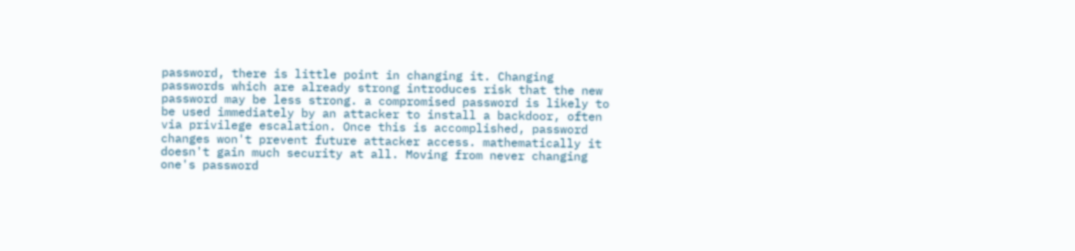password, there is little point in changing it. Changing passwords which are already strong introduces risk that the new password may be less strong. a compromised password is likely to be used immediately by an attacker to install a backdoor, often via privilege escalation. Once this is accomplished, password changes won't prevent future attacker access. mathematically it doesn't gain much security at all. Moving from never changing one's password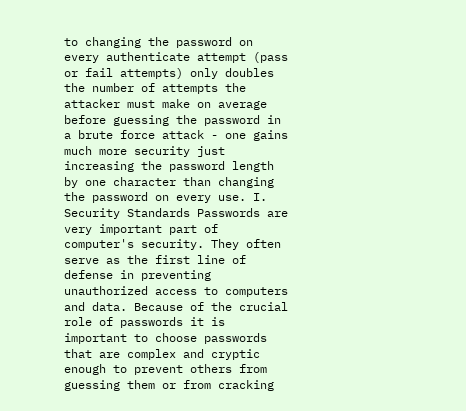to changing the password on every authenticate attempt (pass or fail attempts) only doubles the number of attempts the attacker must make on average before guessing the password in a brute force attack - one gains much more security just increasing the password length by one character than changing the password on every use. I. Security Standards Passwords are very important part of computer's security. They often serve as the first line of defense in preventing unauthorized access to computers and data. Because of the crucial role of passwords it is important to choose passwords that are complex and cryptic enough to prevent others from guessing them or from cracking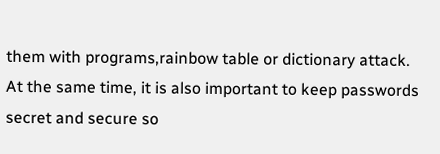them with programs,rainbow table or dictionary attack. At the same time, it is also important to keep passwords secret and secure so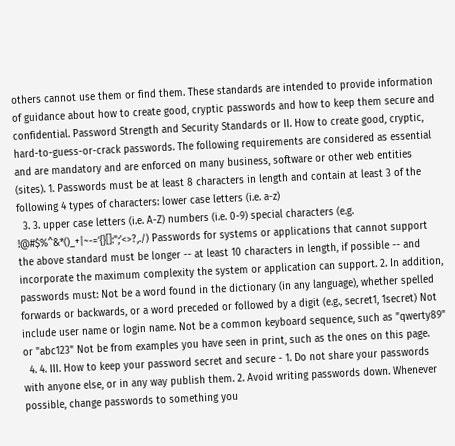others cannot use them or find them. These standards are intended to provide information of guidance about how to create good, cryptic passwords and how to keep them secure and confidential. Password Strength and Security Standards or II. How to create good, cryptic, hard-to-guess-or-crack passwords. The following requirements are considered as essential and are mandatory and are enforced on many business, software or other web entities (sites). 1. Passwords must be at least 8 characters in length and contain at least 3 of the following 4 types of characters: lower case letters (i.e. a-z)
  3. 3. upper case letters (i.e. A-Z) numbers (i.e. 0-9) special characters (e.g. !@#$%^&*()_+|~-=‘{}[]:";’<>?,./) Passwords for systems or applications that cannot support the above standard must be longer -- at least 10 characters in length, if possible -- and incorporate the maximum complexity the system or application can support. 2. In addition, passwords must: Not be a word found in the dictionary (in any language), whether spelled forwards or backwards, or a word preceded or followed by a digit (e.g., secret1, 1secret) Not include user name or login name. Not be a common keyboard sequence, such as "qwerty89" or "abc123" Not be from examples you have seen in print, such as the ones on this page.
  4. 4. III. How to keep your password secret and secure - 1. Do not share your passwords with anyone else, or in any way publish them. 2. Avoid writing passwords down. Whenever possible, change passwords to something you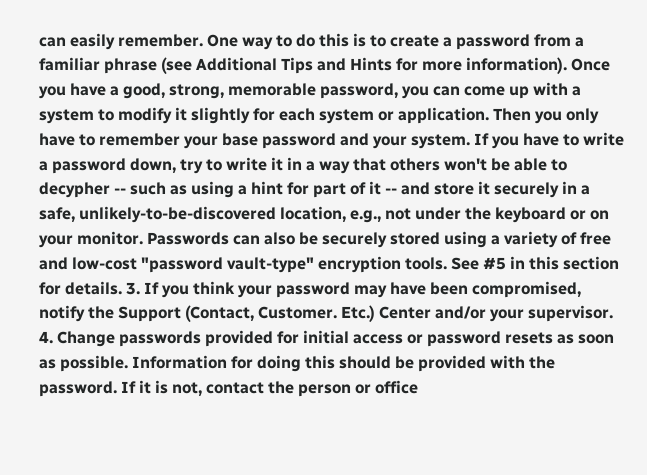can easily remember. One way to do this is to create a password from a familiar phrase (see Additional Tips and Hints for more information). Once you have a good, strong, memorable password, you can come up with a system to modify it slightly for each system or application. Then you only have to remember your base password and your system. If you have to write a password down, try to write it in a way that others won't be able to decypher -- such as using a hint for part of it -- and store it securely in a safe, unlikely-to-be-discovered location, e.g., not under the keyboard or on your monitor. Passwords can also be securely stored using a variety of free and low-cost "password vault-type" encryption tools. See #5 in this section for details. 3. If you think your password may have been compromised, notify the Support (Contact, Customer. Etc.) Center and/or your supervisor. 4. Change passwords provided for initial access or password resets as soon as possible. Information for doing this should be provided with the password. If it is not, contact the person or office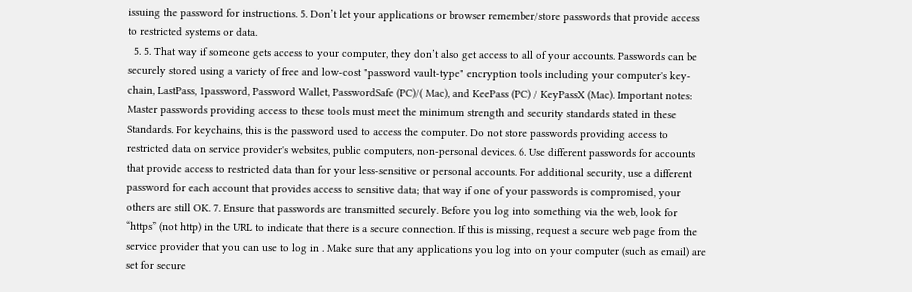issuing the password for instructions. 5. Don’t let your applications or browser remember/store passwords that provide access to restricted systems or data.
  5. 5. That way if someone gets access to your computer, they don’t also get access to all of your accounts. Passwords can be securely stored using a variety of free and low-cost "password vault-type" encryption tools including your computer's key-chain, LastPass, 1password, Password Wallet, PasswordSafe (PC)/( Mac), and KeePass (PC) / KeyPassX (Mac). Important notes: Master passwords providing access to these tools must meet the minimum strength and security standards stated in these Standards. For keychains, this is the password used to access the computer. Do not store passwords providing access to restricted data on service provider's websites, public computers, non-personal devices. 6. Use different passwords for accounts that provide access to restricted data than for your less-sensitive or personal accounts. For additional security, use a different password for each account that provides access to sensitive data; that way if one of your passwords is compromised, your others are still OK. 7. Ensure that passwords are transmitted securely. Before you log into something via the web, look for “https” (not http) in the URL to indicate that there is a secure connection. If this is missing, request a secure web page from the service provider that you can use to log in . Make sure that any applications you log into on your computer (such as email) are set for secure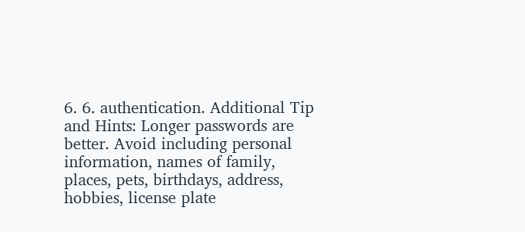6. 6. authentication. Additional Tip and Hints: Longer passwords are better. Avoid including personal information, names of family, places, pets, birthdays, address, hobbies, license plate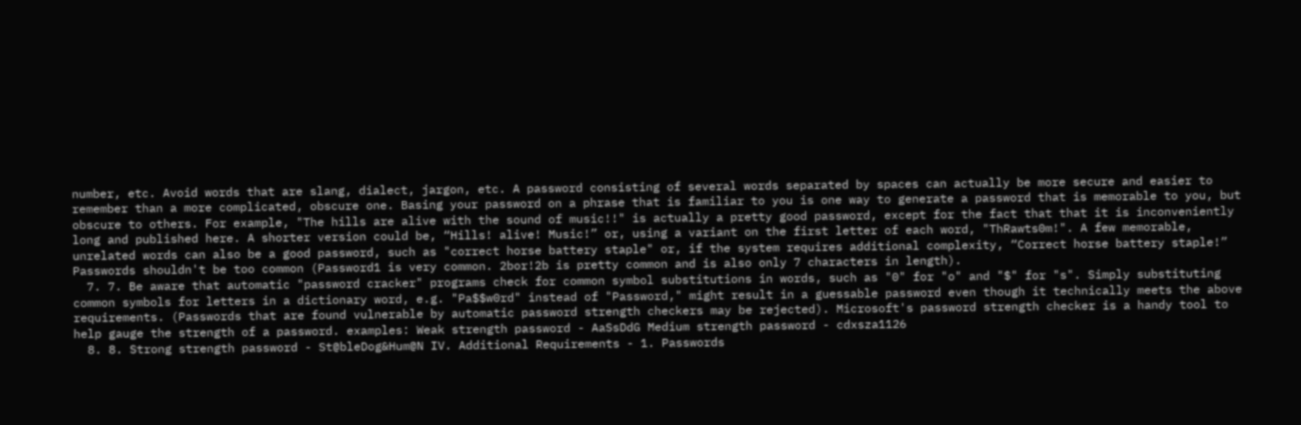number, etc. Avoid words that are slang, dialect, jargon, etc. A password consisting of several words separated by spaces can actually be more secure and easier to remember than a more complicated, obscure one. Basing your password on a phrase that is familiar to you is one way to generate a password that is memorable to you, but obscure to others. For example, "The hills are alive with the sound of music!!" is actually a pretty good password, except for the fact that that it is inconveniently long and published here. A shorter version could be, “Hills! alive! Music!” or, using a variant on the first letter of each word, "ThRawts0m!". A few memorable, unrelated words can also be a good password, such as "correct horse battery staple" or, if the system requires additional complexity, “Correct horse battery staple!” Passwords shouldn't be too common (Password1 is very common. 2bor!2b is pretty common and is also only 7 characters in length).
  7. 7. Be aware that automatic "password cracker" programs check for common symbol substitutions in words, such as "0" for "o" and "$" for "s". Simply substituting common symbols for letters in a dictionary word, e.g. "Pa$$w0rd" instead of "Password," might result in a guessable password even though it technically meets the above requirements. (Passwords that are found vulnerable by automatic password strength checkers may be rejected). Microsoft's password strength checker is a handy tool to help gauge the strength of a password. examples: Weak strength password - AaSsDdG Medium strength password - cdxsza1126
  8. 8. Strong strength password - St@bleDog&Hum@N IV. Additional Requirements - 1. Passwords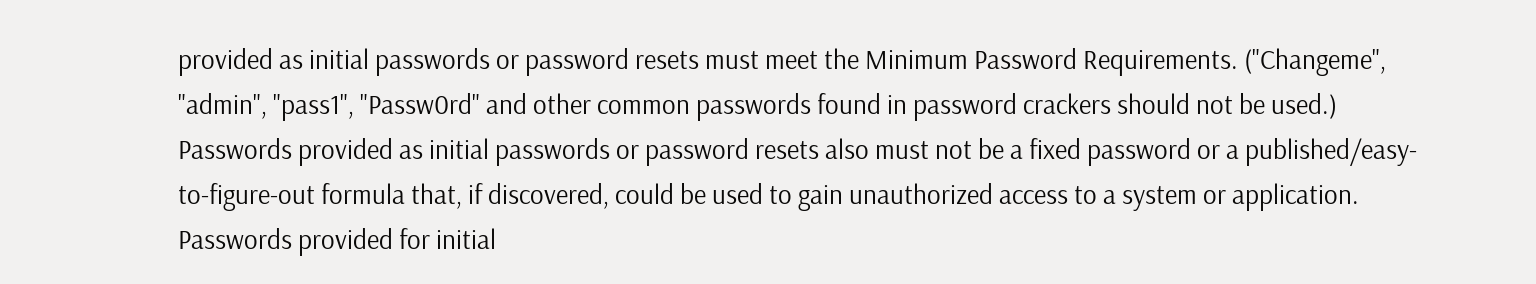provided as initial passwords or password resets must meet the Minimum Password Requirements. ("Changeme", "admin", "pass1", "Passw0rd" and other common passwords found in password crackers should not be used.) Passwords provided as initial passwords or password resets also must not be a fixed password or a published/easy-to-figure-out formula that, if discovered, could be used to gain unauthorized access to a system or application. Passwords provided for initial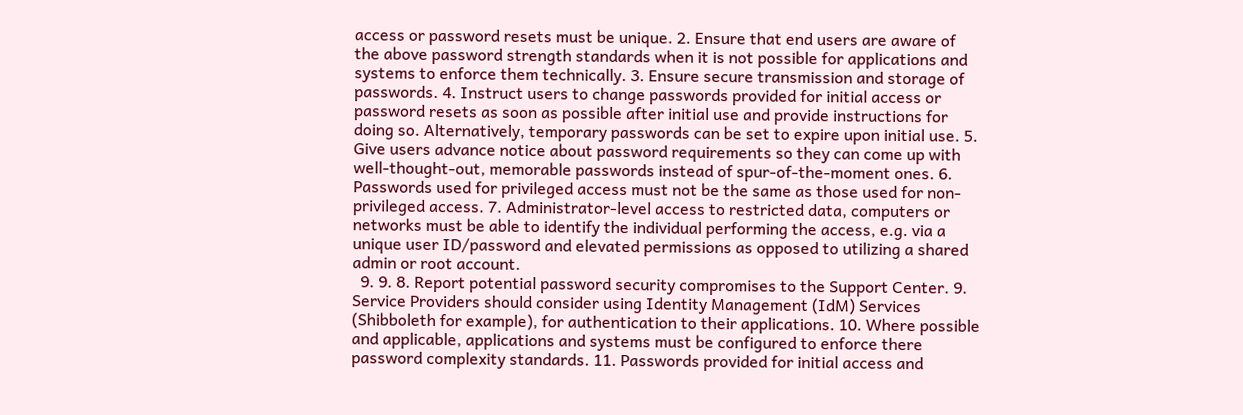access or password resets must be unique. 2. Ensure that end users are aware of the above password strength standards when it is not possible for applications and systems to enforce them technically. 3. Ensure secure transmission and storage of passwords. 4. Instruct users to change passwords provided for initial access or password resets as soon as possible after initial use and provide instructions for doing so. Alternatively, temporary passwords can be set to expire upon initial use. 5. Give users advance notice about password requirements so they can come up with well-thought-out, memorable passwords instead of spur-of-the-moment ones. 6. Passwords used for privileged access must not be the same as those used for non-privileged access. 7. Administrator-level access to restricted data, computers or networks must be able to identify the individual performing the access, e.g. via a unique user ID/password and elevated permissions as opposed to utilizing a shared admin or root account.
  9. 9. 8. Report potential password security compromises to the Support Center. 9. Service Providers should consider using Identity Management (IdM) Services (Shibboleth for example), for authentication to their applications. 10. Where possible and applicable, applications and systems must be configured to enforce there password complexity standards. 11. Passwords provided for initial access and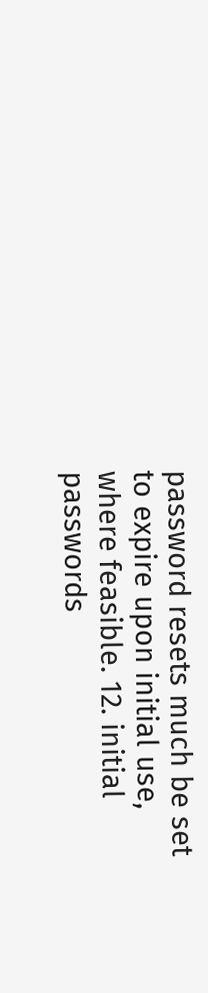password resets much be set to expire upon initial use, where feasible. 12. initial passwords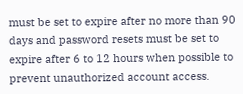must be set to expire after no more than 90 days and password resets must be set to expire after 6 to 12 hours when possible to prevent unauthorized account access.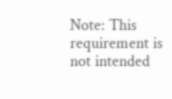Note: This requirement is not intended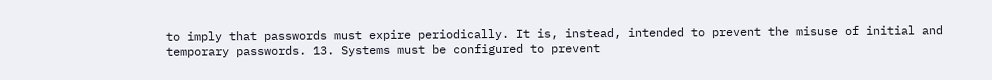to imply that passwords must expire periodically. It is, instead, intended to prevent the misuse of initial and temporary passwords. 13. Systems must be configured to prevent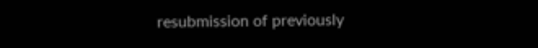resubmission of previously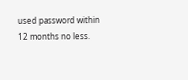used password within 12 months no less.